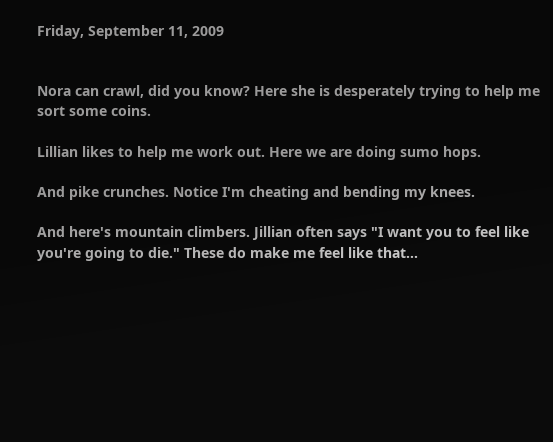Friday, September 11, 2009


Nora can crawl, did you know? Here she is desperately trying to help me sort some coins.

Lillian likes to help me work out. Here we are doing sumo hops.

And pike crunches. Notice I'm cheating and bending my knees.

And here's mountain climbers. Jillian often says "I want you to feel like you're going to die." These do make me feel like that...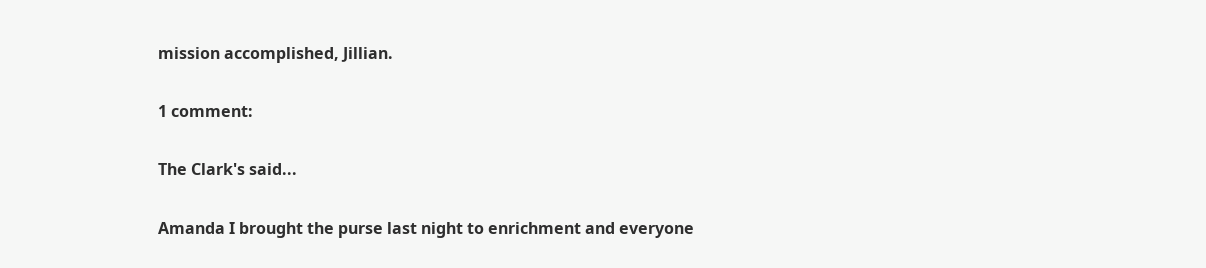mission accomplished, Jillian.

1 comment:

The Clark's said...

Amanda I brought the purse last night to enrichment and everyone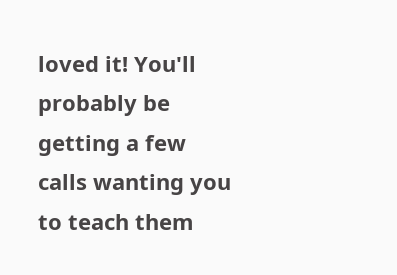loved it! You'll probably be getting a few calls wanting you to teach them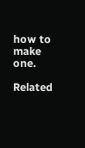how to make one.

Related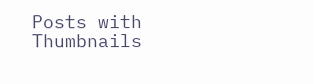Posts with Thumbnails